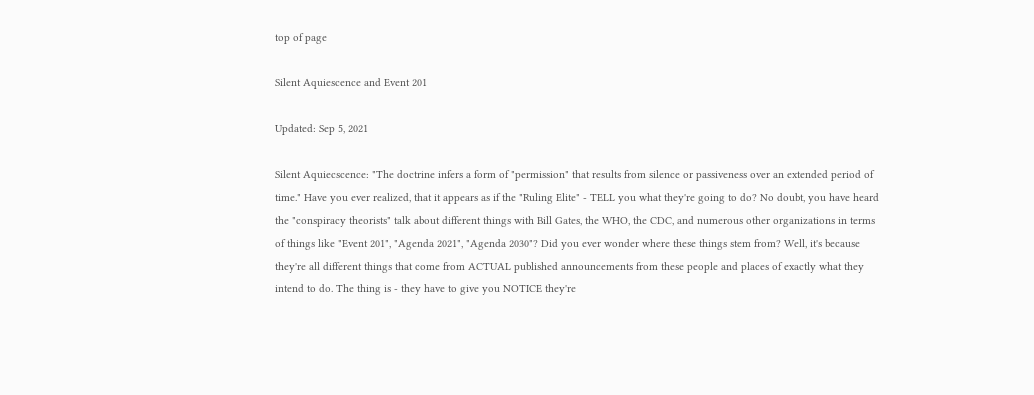top of page

Silent Aquiescence and Event 201

Updated: Sep 5, 2021

Silent Aquiecscence: "The doctrine infers a form of "permission" that results from silence or passiveness over an extended period of time." Have you ever realized, that it appears as if the "Ruling Elite" - TELL you what they're going to do? No doubt, you have heard the "conspiracy theorists" talk about different things with Bill Gates, the WHO, the CDC, and numerous other organizations in terms of things like "Event 201", "Agenda 2021", "Agenda 2030"? Did you ever wonder where these things stem from? Well, it's because they're all different things that come from ACTUAL published announcements from these people and places of exactly what they intend to do. The thing is - they have to give you NOTICE they're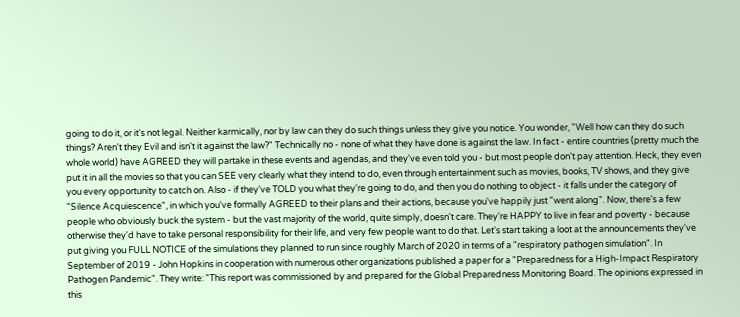going to do it, or it's not legal. Neither karmically, nor by law can they do such things unless they give you notice. You wonder, "Well how can they do such things? Aren't they Evil and isn't it against the law?" Technically no - none of what they have done is against the law. In fact - entire countries (pretty much the whole world) have AGREED they will partake in these events and agendas, and they've even told you - but most people don't pay attention. Heck, they even put it in all the movies so that you can SEE very clearly what they intend to do, even through entertainment such as movies, books, TV shows, and they give you every opportunity to catch on. Also - if they've TOLD you what they're going to do, and then you do nothing to object - it falls under the category of "Silence Acquiescence", in which you've formally AGREED to their plans and their actions, because you've happily just "went along". Now, there's a few people who obviously buck the system - but the vast majority of the world, quite simply, doesn't care. They're HAPPY to live in fear and poverty - because otherwise they'd have to take personal responsibility for their life, and very few people want to do that. Let's start taking a loot at the announcements they've put giving you FULL NOTICE of the simulations they planned to run since roughly March of 2020 in terms of a "respiratory pathogen simulation". In September of 2019 - John Hopkins in cooperation with numerous other organizations published a paper for a "Preparedness for a High-Impact Respiratory Pathogen Pandemic". They write: "This report was commissioned by and prepared for the Global Preparedness Monitoring Board. The opinions expressed in this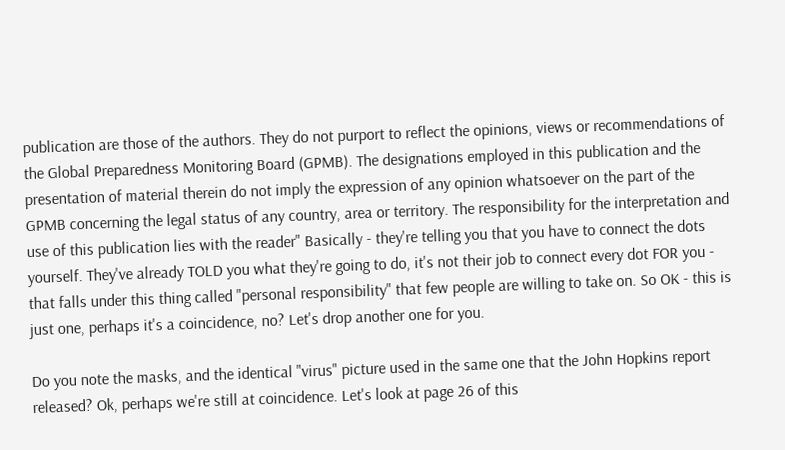publication are those of the authors. They do not purport to reflect the opinions, views or recommendations of the Global Preparedness Monitoring Board (GPMB). The designations employed in this publication and the presentation of material therein do not imply the expression of any opinion whatsoever on the part of the GPMB concerning the legal status of any country, area or territory. The responsibility for the interpretation and use of this publication lies with the reader" Basically - they're telling you that you have to connect the dots yourself. They've already TOLD you what they're going to do, it's not their job to connect every dot FOR you - that falls under this thing called "personal responsibility" that few people are willing to take on. So OK - this is just one, perhaps it's a coincidence, no? Let's drop another one for you.

Do you note the masks, and the identical "virus" picture used in the same one that the John Hopkins report released? Ok, perhaps we're still at coincidence. Let's look at page 26 of this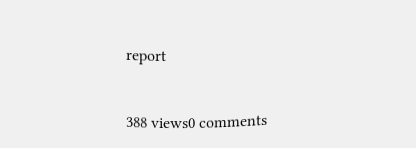report


388 views0 comments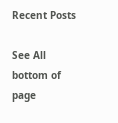Recent Posts

See All
bottom of page